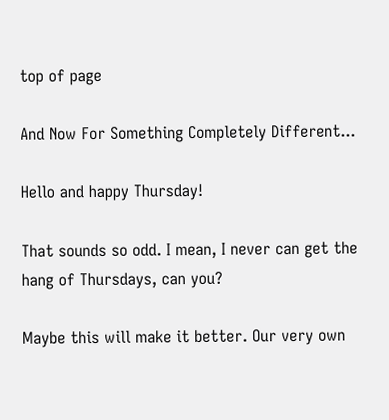top of page

And Now For Something Completely Different...

Hello and happy Thursday!

That sounds so odd. I mean, I never can get the hang of Thursdays, can you?

Maybe this will make it better. Our very own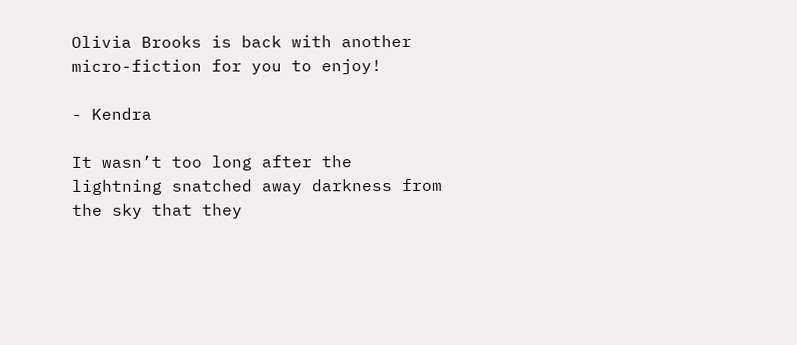Olivia Brooks is back with another micro-fiction for you to enjoy!

- Kendra

It wasn’t too long after the lightning snatched away darkness from the sky that they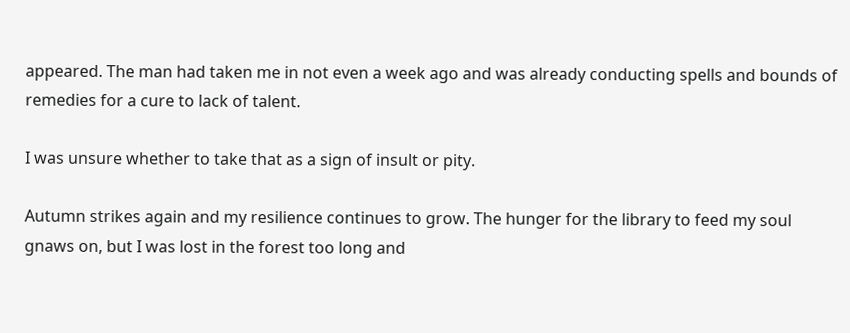appeared. The man had taken me in not even a week ago and was already conducting spells and bounds of remedies for a cure to lack of talent.

I was unsure whether to take that as a sign of insult or pity.

Autumn strikes again and my resilience continues to grow. The hunger for the library to feed my soul gnaws on, but I was lost in the forest too long and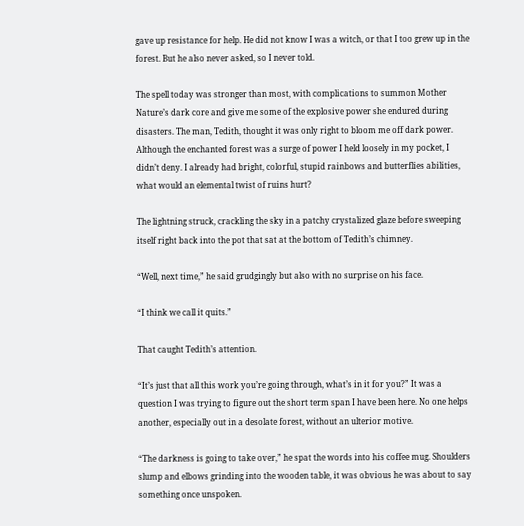gave up resistance for help. He did not know I was a witch, or that I too grew up in the forest. But he also never asked, so I never told.

The spell today was stronger than most, with complications to summon Mother Nature’s dark core and give me some of the explosive power she endured during disasters. The man, Tedith, thought it was only right to bloom me off dark power. Although the enchanted forest was a surge of power I held loosely in my pocket, I didn’t deny. I already had bright, colorful, stupid rainbows and butterflies abilities, what would an elemental twist of ruins hurt?

The lightning struck, crackling the sky in a patchy crystalized glaze before sweeping itself right back into the pot that sat at the bottom of Tedith’s chimney.

“Well, next time,” he said grudgingly but also with no surprise on his face.

“I think we call it quits.”

That caught Tedith’s attention.

“It’s just that all this work you’re going through, what’s in it for you?” It was a question I was trying to figure out the short term span I have been here. No one helps another, especially out in a desolate forest, without an ulterior motive.

“The darkness is going to take over,” he spat the words into his coffee mug. Shoulders slump and elbows grinding into the wooden table, it was obvious he was about to say something once unspoken.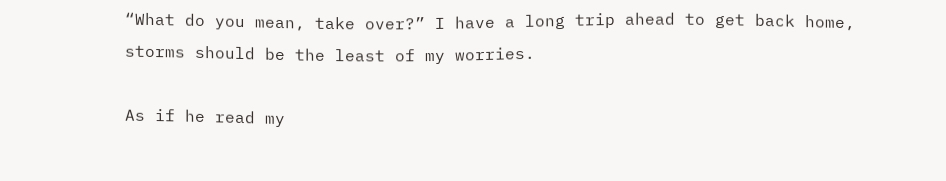“What do you mean, take over?” I have a long trip ahead to get back home, storms should be the least of my worries.

As if he read my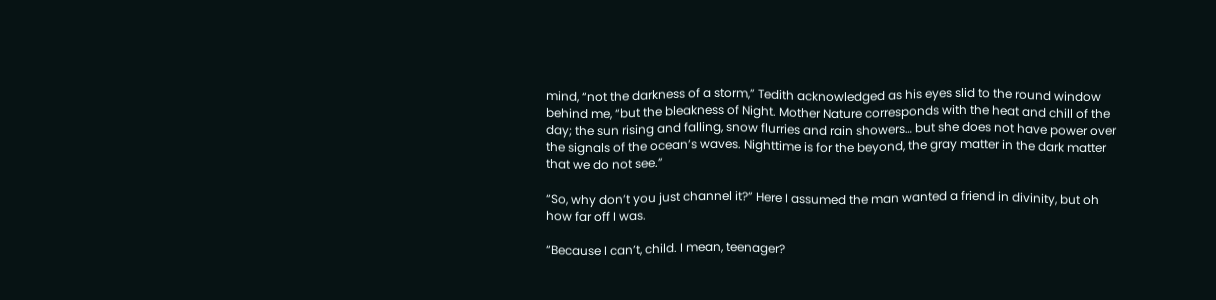mind, “not the darkness of a storm,” Tedith acknowledged as his eyes slid to the round window behind me, “but the bleakness of Night. Mother Nature corresponds with the heat and chill of the day; the sun rising and falling, snow flurries and rain showers… but she does not have power over the signals of the ocean’s waves. Nighttime is for the beyond, the gray matter in the dark matter that we do not see.”

“So, why don’t you just channel it?” Here I assumed the man wanted a friend in divinity, but oh how far off I was.

“Because I can’t, child. I mean, teenager?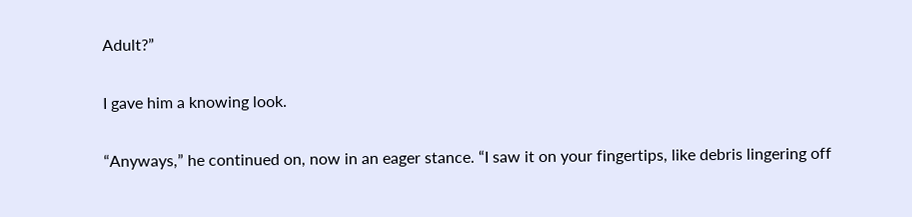Adult?”

I gave him a knowing look.

“Anyways,” he continued on, now in an eager stance. “I saw it on your fingertips, like debris lingering off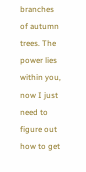branches of autumn trees. The power lies within you, now I just need to figure out how to get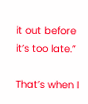it out before it’s too late.”

That’s when I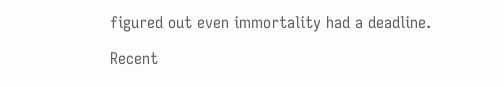figured out even immortality had a deadline.

Recent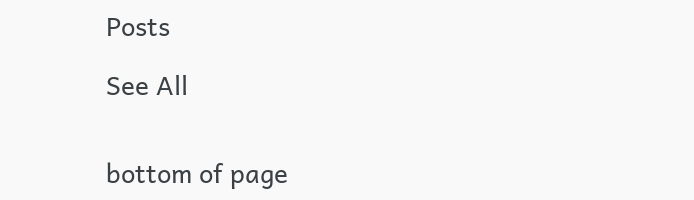Posts

See All


bottom of page